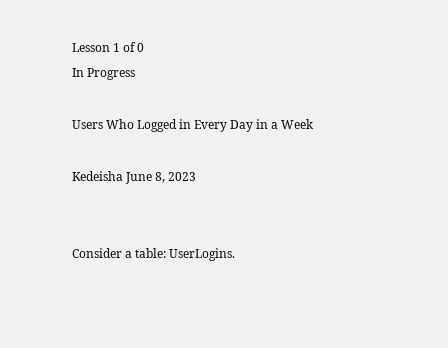Lesson 1 of 0
In Progress

Users Who Logged in Every Day in a Week

Kedeisha June 8, 2023


Consider a table: UserLogins.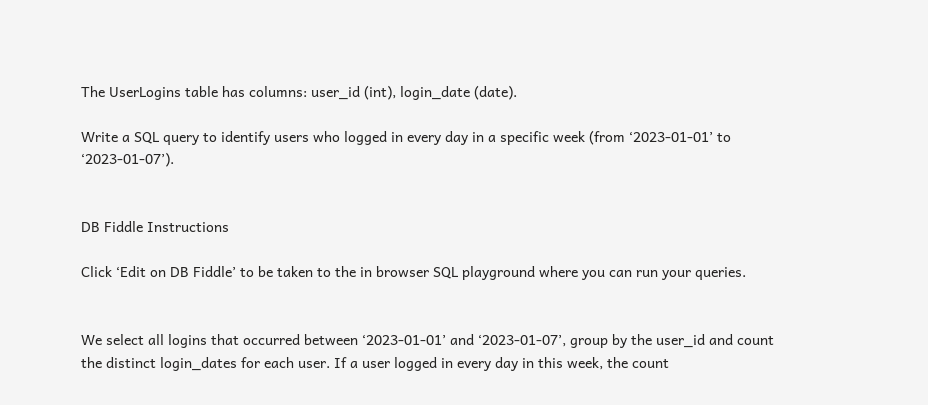The UserLogins table has columns: user_id (int), login_date (date).

Write a SQL query to identify users who logged in every day in a specific week (from ‘2023-01-01’ to ‘2023-01-07’).


DB Fiddle Instructions

Click ‘Edit on DB Fiddle’ to be taken to the in browser SQL playground where you can run your queries.


We select all logins that occurred between ‘2023-01-01’ and ‘2023-01-07’, group by the user_id and count the distinct login_dates for each user. If a user logged in every day in this week, the count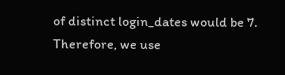of distinct login_dates would be 7. Therefore, we use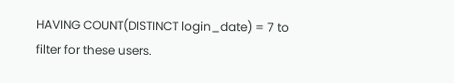HAVING COUNT(DISTINCT login_date) = 7 to filter for these users.